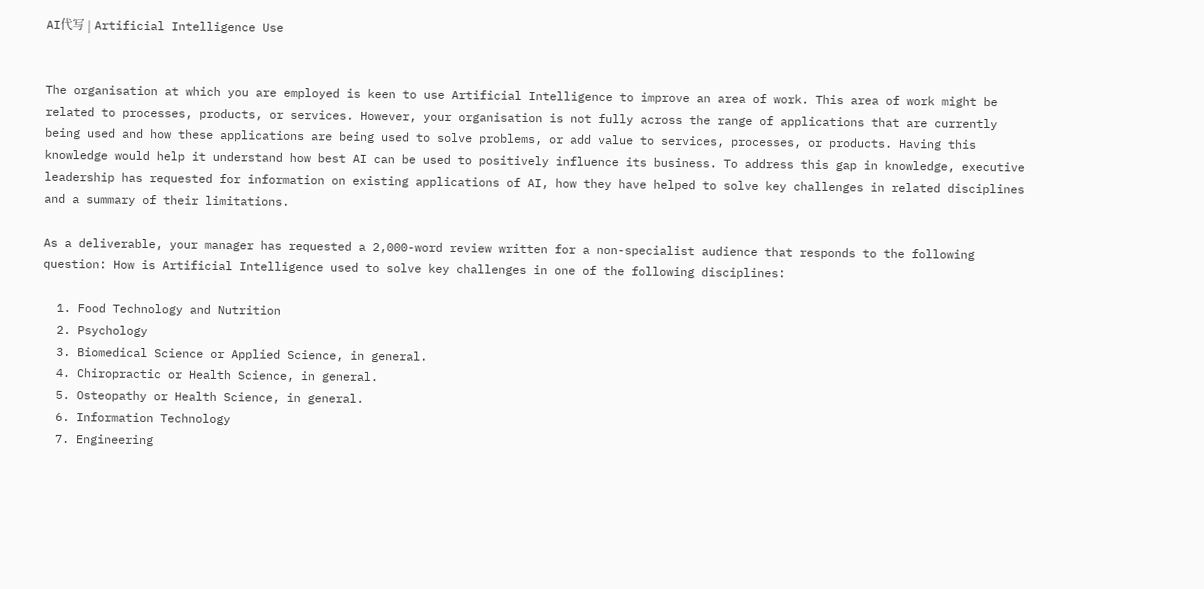AI代写 | Artificial Intelligence Use


The organisation at which you are employed is keen to use Artificial Intelligence to improve an area of work. This area of work might be related to processes, products, or services. However, your organisation is not fully across the range of applications that are currently being used and how these applications are being used to solve problems, or add value to services, processes, or products. Having this knowledge would help it understand how best AI can be used to positively influence its business. To address this gap in knowledge, executive leadership has requested for information on existing applications of AI, how they have helped to solve key challenges in related disciplines and a summary of their limitations.

As a deliverable, your manager has requested a 2,000-word review written for a non-specialist audience that responds to the following question: How is Artificial Intelligence used to solve key challenges in one of the following disciplines:

  1. Food Technology and Nutrition
  2. Psychology
  3. Biomedical Science or Applied Science, in general.
  4. Chiropractic or Health Science, in general.
  5. Osteopathy or Health Science, in general.
  6. Information Technology
  7. Engineering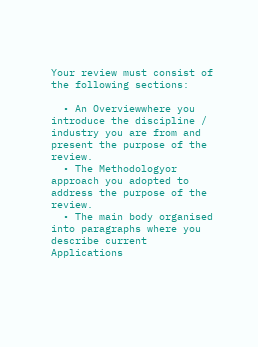Your review must consist of the following sections:

  • An Overviewwhere you introduce the discipline / industry you are from and present the purpose of the review.
  • The Methodologyor approach you adopted to address the purpose of the review.
  • The main body organised into paragraphs where you describe current Applications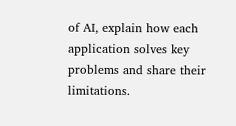of AI, explain how each application solves key problems and share their limitations.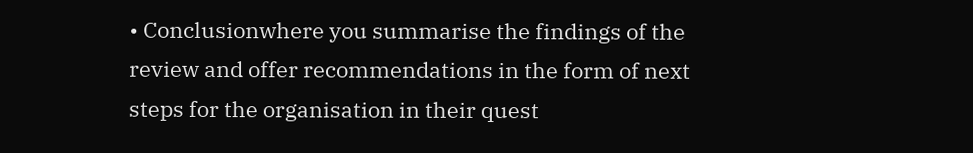• Conclusionwhere you summarise the findings of the review and offer recommendations in the form of next steps for the organisation in their quest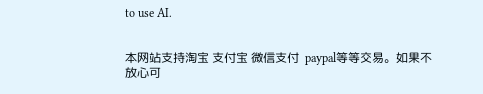to use AI.


本网站支持淘宝 支付宝 微信支付  paypal等等交易。如果不放心可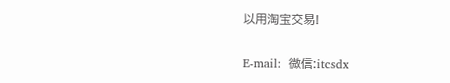以用淘宝交易!

E-mail:  微信:itcsdx